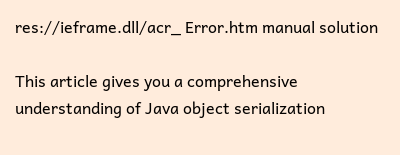res://ieframe.dll/acr_ Error.htm manual solution

This article gives you a comprehensive understanding of Java object serialization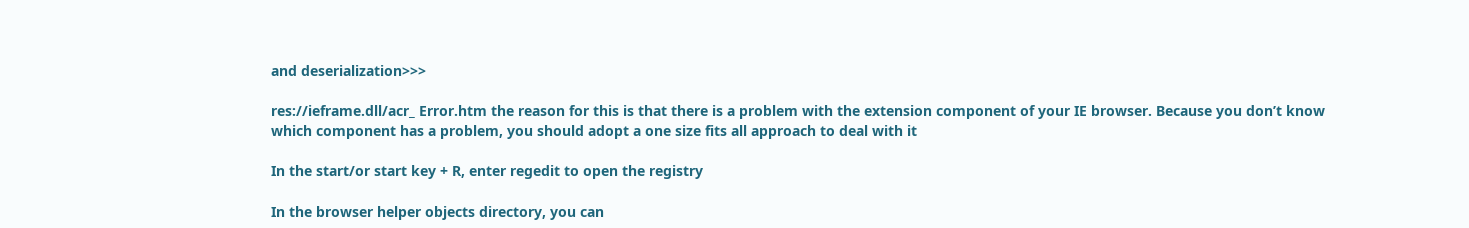and deserialization>>>

res://ieframe.dll/acr_ Error.htm the reason for this is that there is a problem with the extension component of your IE browser. Because you don’t know which component has a problem, you should adopt a one size fits all approach to deal with it

In the start/or start key + R, enter regedit to open the registry

In the browser helper objects directory, you can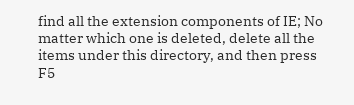find all the extension components of IE; No matter which one is deleted, delete all the items under this directory, and then press F5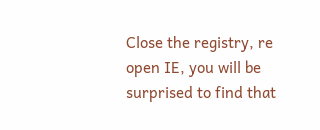Close the registry, re open IE, you will be surprised to find that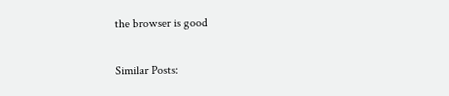the browser is good

Similar Posts: